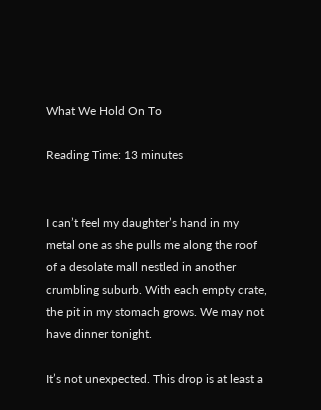What We Hold On To

Reading Time: 13 minutes


I can’t feel my daughter’s hand in my metal one as she pulls me along the roof of a desolate mall nestled in another crumbling suburb. With each empty crate, the pit in my stomach grows. We may not have dinner tonight.

It’s not unexpected. This drop is at least a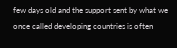few days old and the support sent by what we once called developing countries is often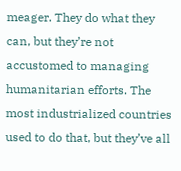meager. They do what they can, but they’re not accustomed to managing humanitarian efforts. The most industrialized countries used to do that, but they’ve all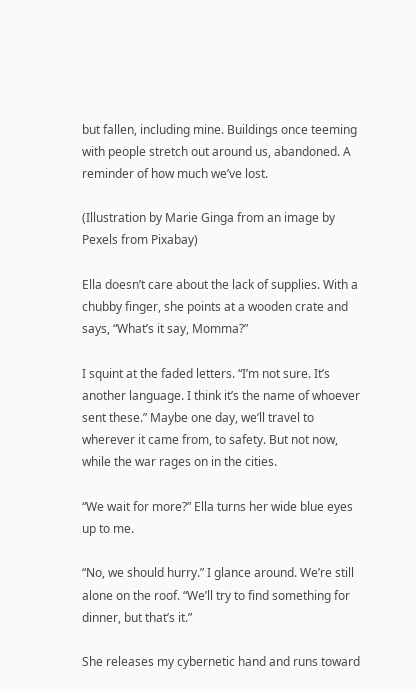but fallen, including mine. Buildings once teeming with people stretch out around us, abandoned. A reminder of how much we’ve lost.

(Illustration by Marie Ginga from an image by Pexels from Pixabay)

Ella doesn’t care about the lack of supplies. With a chubby finger, she points at a wooden crate and says, “What’s it say, Momma?”

I squint at the faded letters. “I’m not sure. It’s another language. I think it’s the name of whoever sent these.” Maybe one day, we’ll travel to wherever it came from, to safety. But not now, while the war rages on in the cities.

“We wait for more?” Ella turns her wide blue eyes up to me.

“No, we should hurry.” I glance around. We’re still alone on the roof. “We’ll try to find something for dinner, but that’s it.”

She releases my cybernetic hand and runs toward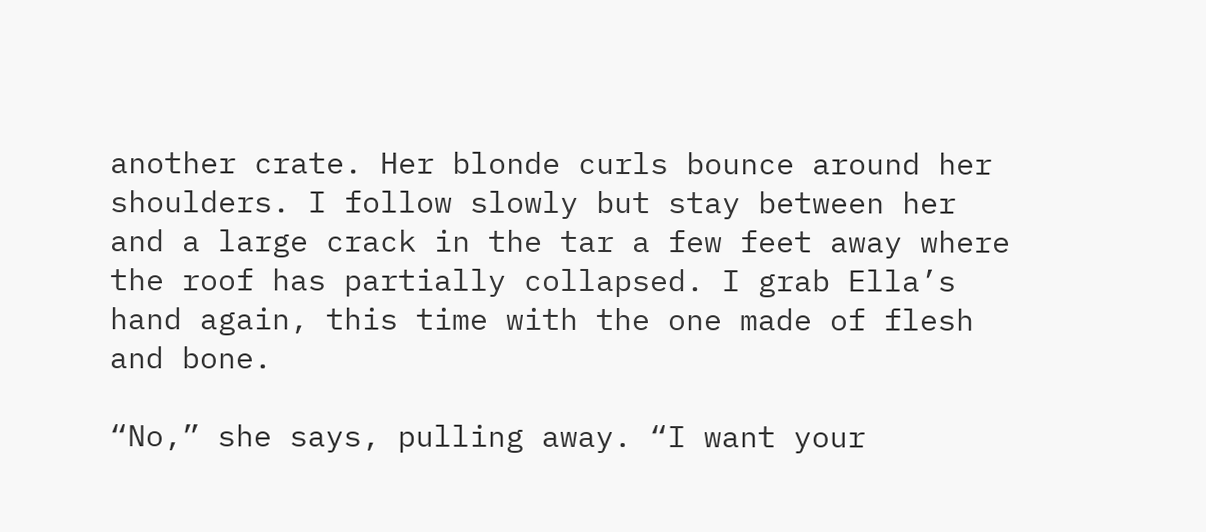another crate. Her blonde curls bounce around her shoulders. I follow slowly but stay between her and a large crack in the tar a few feet away where the roof has partially collapsed. I grab Ella’s hand again, this time with the one made of flesh and bone.

“No,” she says, pulling away. “I want your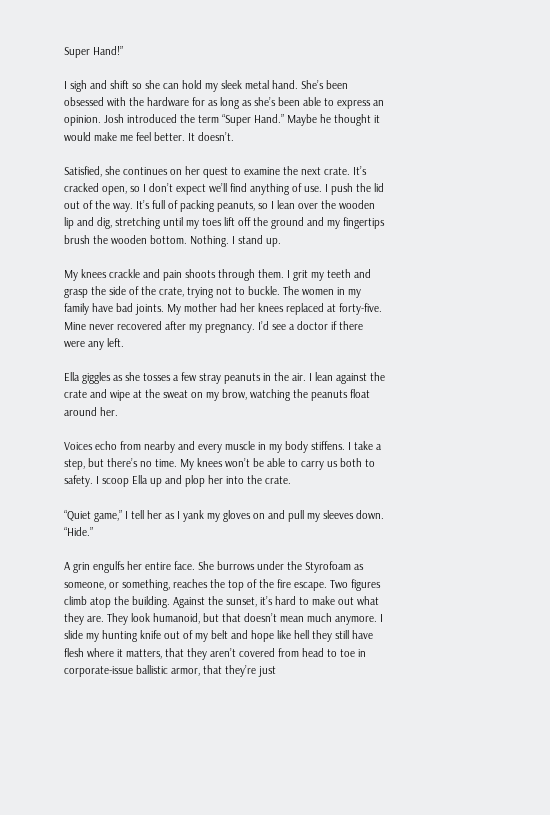Super Hand!”

I sigh and shift so she can hold my sleek metal hand. She’s been obsessed with the hardware for as long as she’s been able to express an opinion. Josh introduced the term “Super Hand.” Maybe he thought it would make me feel better. It doesn’t.

Satisfied, she continues on her quest to examine the next crate. It’s cracked open, so I don’t expect we’ll find anything of use. I push the lid out of the way. It’s full of packing peanuts, so I lean over the wooden lip and dig, stretching until my toes lift off the ground and my fingertips brush the wooden bottom. Nothing. I stand up.

My knees crackle and pain shoots through them. I grit my teeth and grasp the side of the crate, trying not to buckle. The women in my family have bad joints. My mother had her knees replaced at forty-five. Mine never recovered after my pregnancy. I’d see a doctor if there were any left.

Ella giggles as she tosses a few stray peanuts in the air. I lean against the crate and wipe at the sweat on my brow, watching the peanuts float around her.

Voices echo from nearby and every muscle in my body stiffens. I take a step, but there’s no time. My knees won’t be able to carry us both to safety. I scoop Ella up and plop her into the crate.

“Quiet game,” I tell her as I yank my gloves on and pull my sleeves down. “Hide.”

A grin engulfs her entire face. She burrows under the Styrofoam as someone, or something, reaches the top of the fire escape. Two figures climb atop the building. Against the sunset, it’s hard to make out what they are. They look humanoid, but that doesn’t mean much anymore. I slide my hunting knife out of my belt and hope like hell they still have flesh where it matters, that they aren’t covered from head to toe in corporate-issue ballistic armor, that they’re just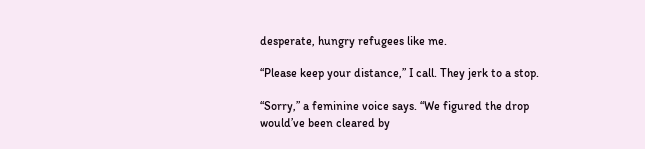desperate, hungry refugees like me.

“Please keep your distance,” I call. They jerk to a stop.

“Sorry,” a feminine voice says. “We figured the drop would’ve been cleared by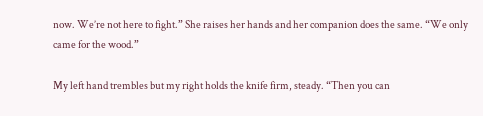now. We’re not here to fight.” She raises her hands and her companion does the same. “We only came for the wood.”

My left hand trembles but my right holds the knife firm, steady. “Then you can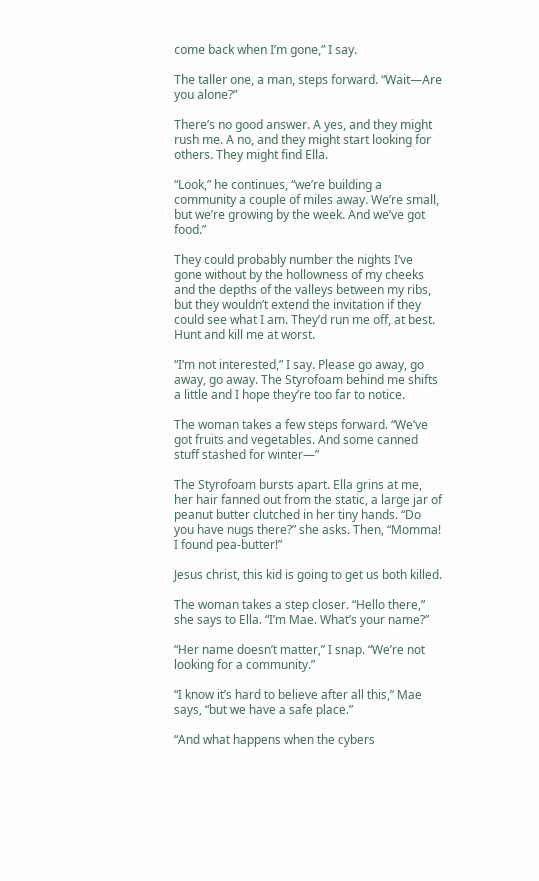come back when I’m gone,” I say.

The taller one, a man, steps forward. “Wait—Are you alone?”

There’s no good answer. A yes, and they might rush me. A no, and they might start looking for others. They might find Ella.

“Look,” he continues, “we’re building a community a couple of miles away. We’re small, but we’re growing by the week. And we’ve got food.”

They could probably number the nights I’ve gone without by the hollowness of my cheeks and the depths of the valleys between my ribs, but they wouldn’t extend the invitation if they could see what I am. They’d run me off, at best. Hunt and kill me at worst.

“I’m not interested,” I say. Please go away, go away, go away. The Styrofoam behind me shifts a little and I hope they’re too far to notice.

The woman takes a few steps forward. “We’ve got fruits and vegetables. And some canned stuff stashed for winter—”

The Styrofoam bursts apart. Ella grins at me, her hair fanned out from the static, a large jar of peanut butter clutched in her tiny hands. “Do you have nugs there?” she asks. Then, “Momma! I found pea-butter!”

Jesus christ, this kid is going to get us both killed.

The woman takes a step closer. “Hello there,” she says to Ella. “I’m Mae. What’s your name?”

“Her name doesn’t matter,” I snap. “We’re not looking for a community.”

“I know it’s hard to believe after all this,” Mae says, “but we have a safe place.”

“And what happens when the cybers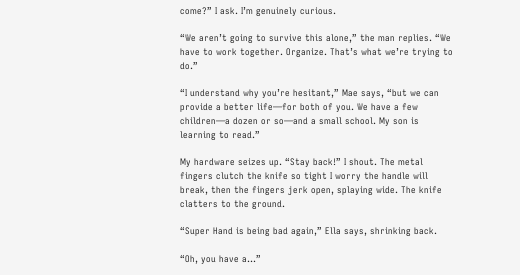come?” I ask. I’m genuinely curious.

“We aren’t going to survive this alone,” the man replies. “We have to work together. Organize. That’s what we’re trying to do.”

“I understand why you’re hesitant,” Mae says, “but we can provide a better life—for both of you. We have a few children—a dozen or so—and a small school. My son is learning to read.”

My hardware seizes up. “Stay back!” I shout. The metal fingers clutch the knife so tight I worry the handle will break, then the fingers jerk open, splaying wide. The knife clatters to the ground.

“Super Hand is being bad again,” Ella says, shrinking back.

“Oh, you have a…”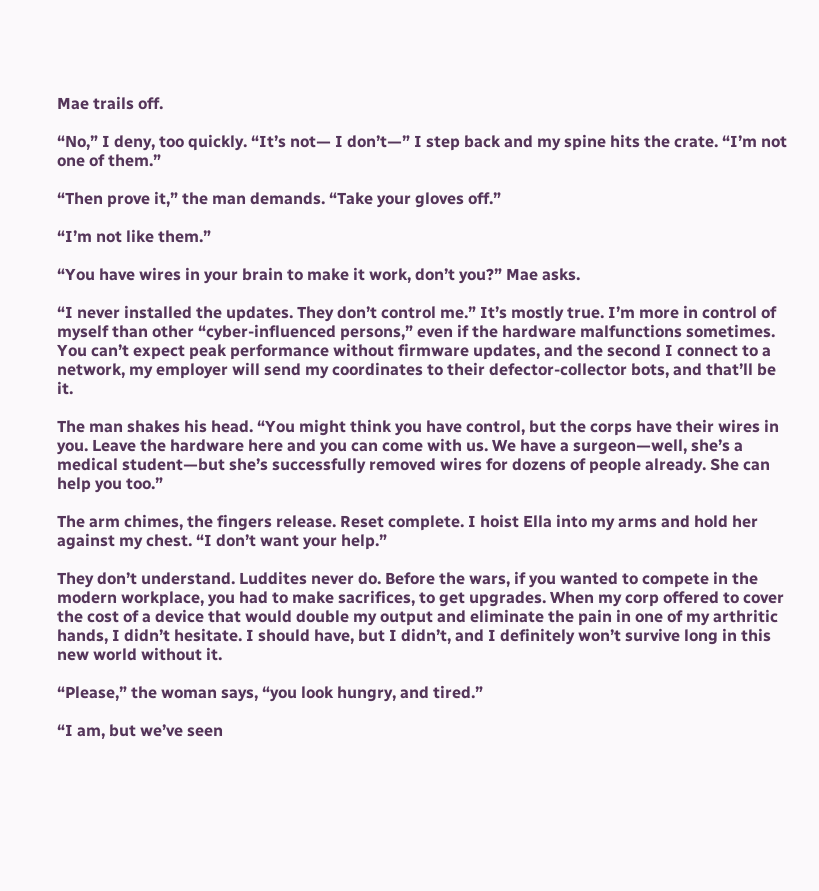Mae trails off.

“No,” I deny, too quickly. “It’s not— I don’t—” I step back and my spine hits the crate. “I’m not one of them.”

“Then prove it,” the man demands. “Take your gloves off.”

“I’m not like them.”

“You have wires in your brain to make it work, don’t you?” Mae asks.

“I never installed the updates. They don’t control me.” It’s mostly true. I’m more in control of myself than other “cyber-influenced persons,” even if the hardware malfunctions sometimes. You can’t expect peak performance without firmware updates, and the second I connect to a network, my employer will send my coordinates to their defector-collector bots, and that’ll be it.

The man shakes his head. “You might think you have control, but the corps have their wires in you. Leave the hardware here and you can come with us. We have a surgeon—well, she’s a medical student—but she’s successfully removed wires for dozens of people already. She can help you too.”

The arm chimes, the fingers release. Reset complete. I hoist Ella into my arms and hold her against my chest. “I don’t want your help.”

They don’t understand. Luddites never do. Before the wars, if you wanted to compete in the modern workplace, you had to make sacrifices, to get upgrades. When my corp offered to cover the cost of a device that would double my output and eliminate the pain in one of my arthritic hands, I didn’t hesitate. I should have, but I didn’t, and I definitely won’t survive long in this new world without it.

“Please,” the woman says, “you look hungry, and tired.”

“I am, but we’ve seen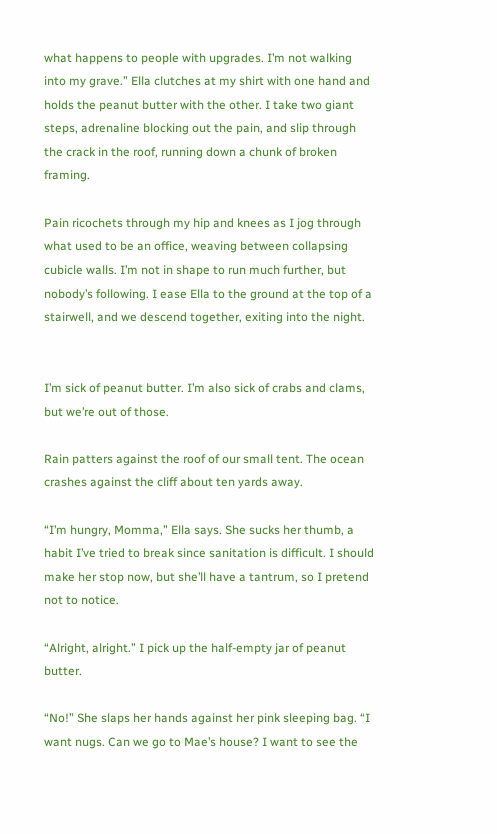what happens to people with upgrades. I’m not walking into my grave.” Ella clutches at my shirt with one hand and holds the peanut butter with the other. I take two giant steps, adrenaline blocking out the pain, and slip through the crack in the roof, running down a chunk of broken framing.

Pain ricochets through my hip and knees as I jog through what used to be an office, weaving between collapsing cubicle walls. I’m not in shape to run much further, but nobody’s following. I ease Ella to the ground at the top of a stairwell, and we descend together, exiting into the night.


I’m sick of peanut butter. I’m also sick of crabs and clams, but we’re out of those.

Rain patters against the roof of our small tent. The ocean crashes against the cliff about ten yards away.

“I’m hungry, Momma,” Ella says. She sucks her thumb, a habit I’ve tried to break since sanitation is difficult. I should make her stop now, but she’ll have a tantrum, so I pretend not to notice.

“Alright, alright.” I pick up the half-empty jar of peanut butter.

“No!” She slaps her hands against her pink sleeping bag. “I want nugs. Can we go to Mae’s house? I want to see the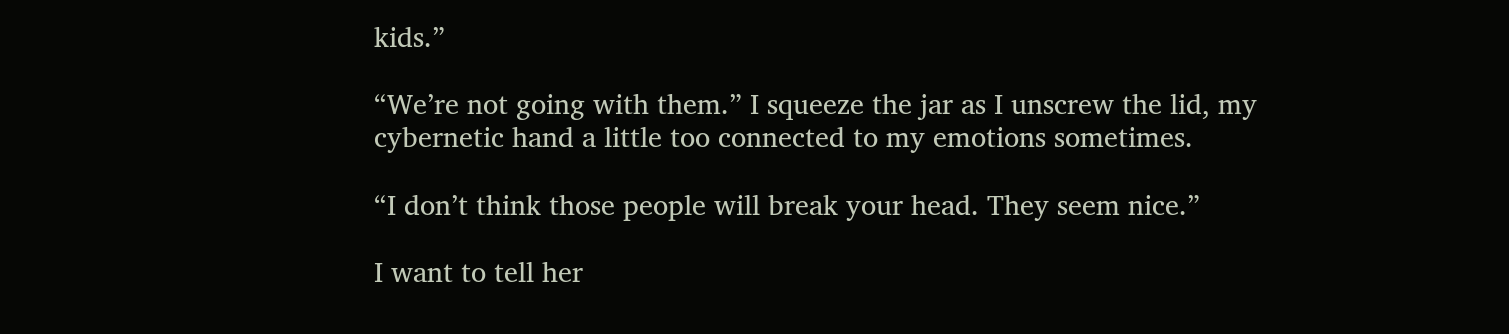kids.”

“We’re not going with them.” I squeeze the jar as I unscrew the lid, my cybernetic hand a little too connected to my emotions sometimes.

“I don’t think those people will break your head. They seem nice.”

I want to tell her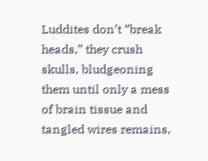Luddites don’t “break heads,” they crush skulls, bludgeoning them until only a mess of brain tissue and tangled wires remains,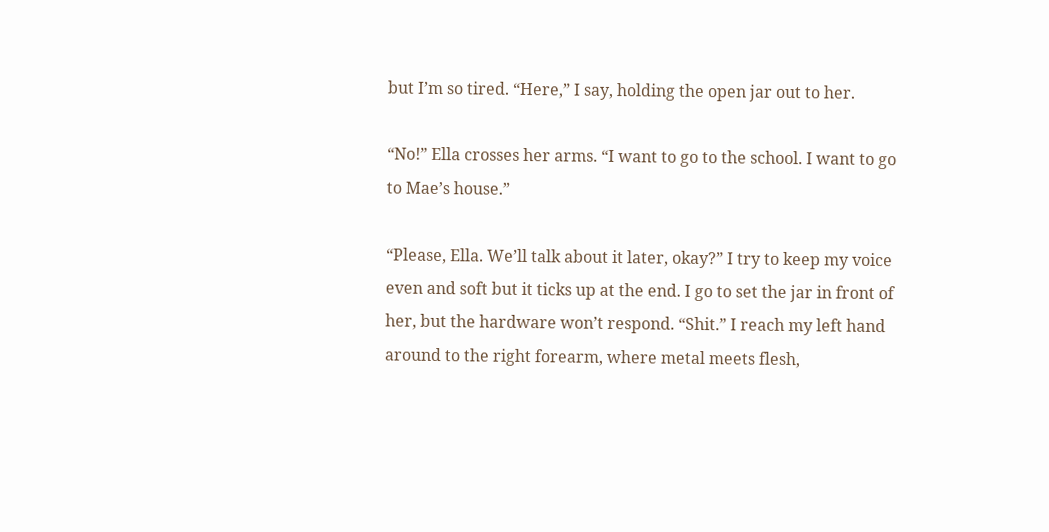but I’m so tired. “Here,” I say, holding the open jar out to her.

“No!” Ella crosses her arms. “I want to go to the school. I want to go to Mae’s house.”

“Please, Ella. We’ll talk about it later, okay?” I try to keep my voice even and soft but it ticks up at the end. I go to set the jar in front of her, but the hardware won’t respond. “Shit.” I reach my left hand around to the right forearm, where metal meets flesh,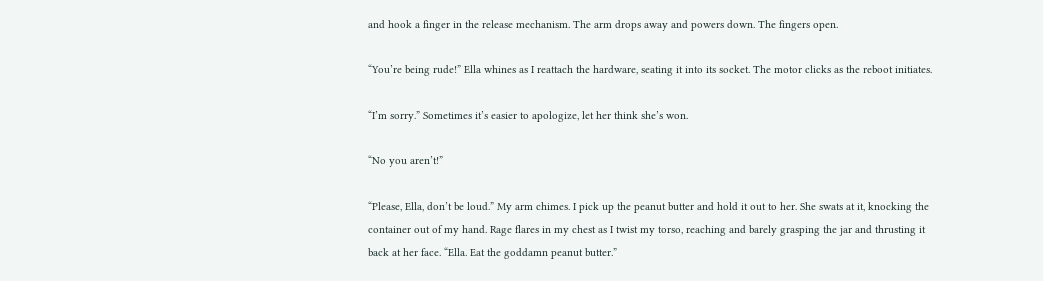and hook a finger in the release mechanism. The arm drops away and powers down. The fingers open.

“You’re being rude!” Ella whines as I reattach the hardware, seating it into its socket. The motor clicks as the reboot initiates.

“I’m sorry.” Sometimes it’s easier to apologize, let her think she’s won.

“No you aren’t!”

“Please, Ella, don’t be loud.” My arm chimes. I pick up the peanut butter and hold it out to her. She swats at it, knocking the container out of my hand. Rage flares in my chest as I twist my torso, reaching and barely grasping the jar and thrusting it back at her face. “Ella. Eat the goddamn peanut butter.”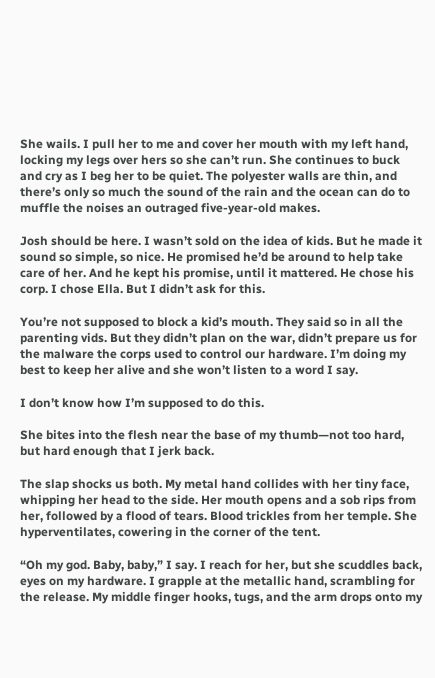She wails. I pull her to me and cover her mouth with my left hand, locking my legs over hers so she can’t run. She continues to buck and cry as I beg her to be quiet. The polyester walls are thin, and there’s only so much the sound of the rain and the ocean can do to muffle the noises an outraged five-year-old makes.

Josh should be here. I wasn’t sold on the idea of kids. But he made it sound so simple, so nice. He promised he’d be around to help take care of her. And he kept his promise, until it mattered. He chose his corp. I chose Ella. But I didn’t ask for this.

You’re not supposed to block a kid’s mouth. They said so in all the parenting vids. But they didn’t plan on the war, didn’t prepare us for the malware the corps used to control our hardware. I’m doing my best to keep her alive and she won’t listen to a word I say.

I don’t know how I’m supposed to do this.

She bites into the flesh near the base of my thumb—not too hard, but hard enough that I jerk back.

The slap shocks us both. My metal hand collides with her tiny face, whipping her head to the side. Her mouth opens and a sob rips from her, followed by a flood of tears. Blood trickles from her temple. She hyperventilates, cowering in the corner of the tent.

“Oh my god. Baby, baby,” I say. I reach for her, but she scuddles back, eyes on my hardware. I grapple at the metallic hand, scrambling for the release. My middle finger hooks, tugs, and the arm drops onto my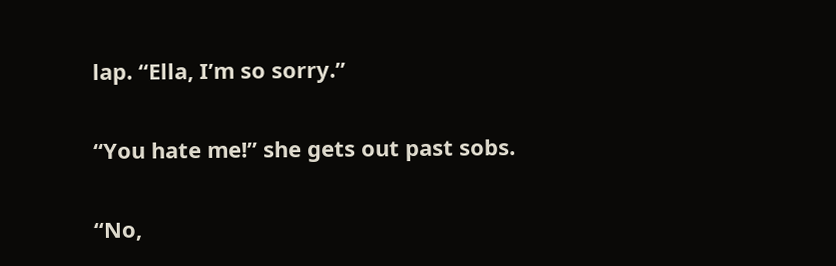lap. “Ella, I’m so sorry.”

“You hate me!” she gets out past sobs.

“No,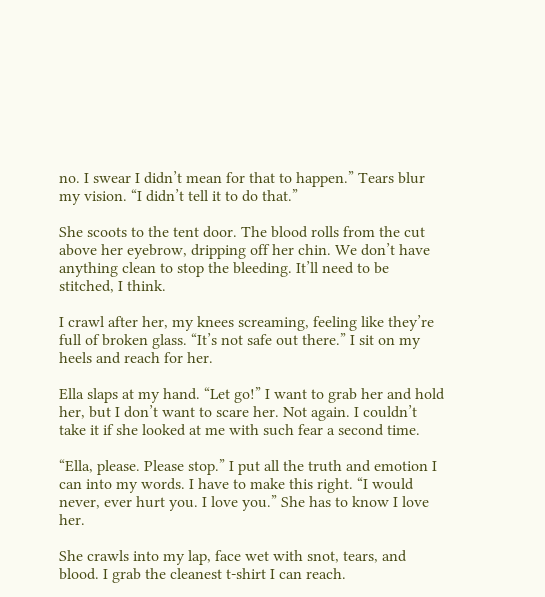no. I swear I didn’t mean for that to happen.” Tears blur my vision. “I didn’t tell it to do that.”

She scoots to the tent door. The blood rolls from the cut above her eyebrow, dripping off her chin. We don’t have anything clean to stop the bleeding. It’ll need to be stitched, I think.

I crawl after her, my knees screaming, feeling like they’re full of broken glass. “It’s not safe out there.” I sit on my heels and reach for her.

Ella slaps at my hand. “Let go!” I want to grab her and hold her, but I don’t want to scare her. Not again. I couldn’t take it if she looked at me with such fear a second time.

“Ella, please. Please stop.” I put all the truth and emotion I can into my words. I have to make this right. “I would never, ever hurt you. I love you.” She has to know I love her.

She crawls into my lap, face wet with snot, tears, and blood. I grab the cleanest t-shirt I can reach.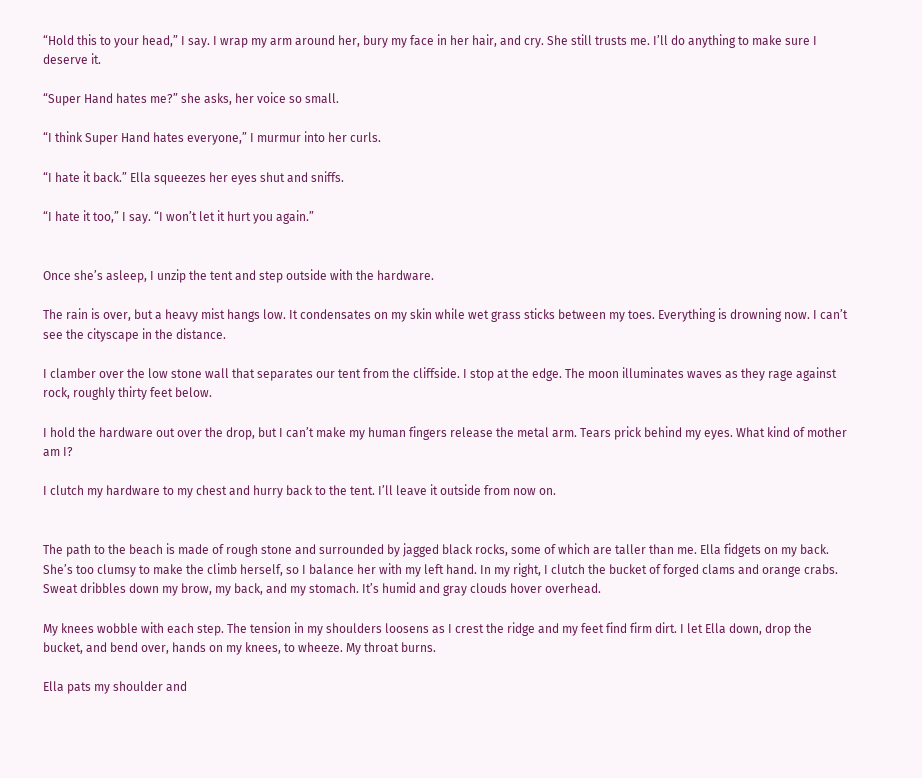“Hold this to your head,” I say. I wrap my arm around her, bury my face in her hair, and cry. She still trusts me. I’ll do anything to make sure I deserve it.

“Super Hand hates me?” she asks, her voice so small.

“I think Super Hand hates everyone,” I murmur into her curls.

“I hate it back.” Ella squeezes her eyes shut and sniffs.

“I hate it too,” I say. “I won’t let it hurt you again.”


Once she’s asleep, I unzip the tent and step outside with the hardware.

The rain is over, but a heavy mist hangs low. It condensates on my skin while wet grass sticks between my toes. Everything is drowning now. I can’t see the cityscape in the distance.

I clamber over the low stone wall that separates our tent from the cliffside. I stop at the edge. The moon illuminates waves as they rage against rock, roughly thirty feet below.

I hold the hardware out over the drop, but I can’t make my human fingers release the metal arm. Tears prick behind my eyes. What kind of mother am I?

I clutch my hardware to my chest and hurry back to the tent. I’ll leave it outside from now on.


The path to the beach is made of rough stone and surrounded by jagged black rocks, some of which are taller than me. Ella fidgets on my back. She’s too clumsy to make the climb herself, so I balance her with my left hand. In my right, I clutch the bucket of forged clams and orange crabs. Sweat dribbles down my brow, my back, and my stomach. It’s humid and gray clouds hover overhead.

My knees wobble with each step. The tension in my shoulders loosens as I crest the ridge and my feet find firm dirt. I let Ella down, drop the bucket, and bend over, hands on my knees, to wheeze. My throat burns.

Ella pats my shoulder and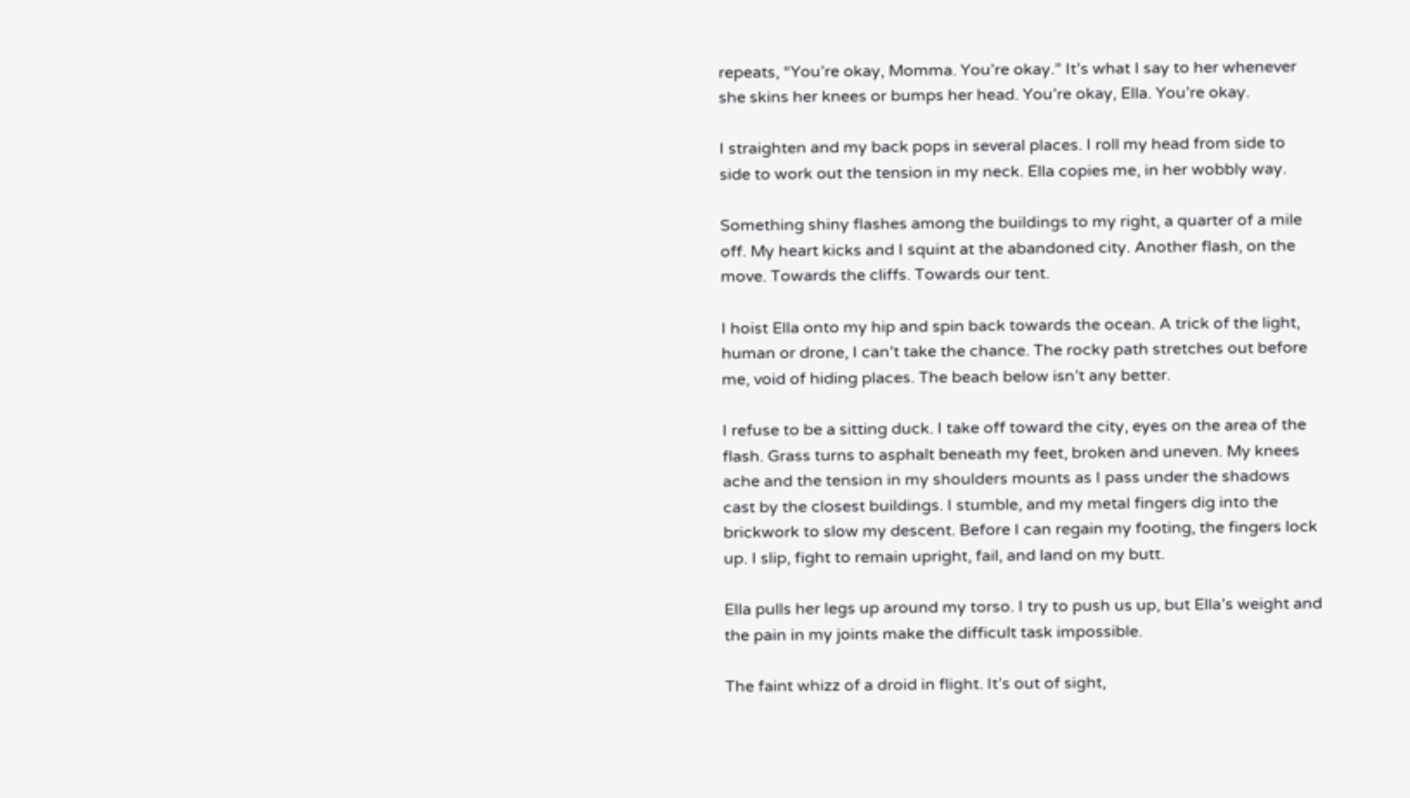repeats, “You’re okay, Momma. You’re okay.” It’s what I say to her whenever she skins her knees or bumps her head. You’re okay, Ella. You’re okay.

I straighten and my back pops in several places. I roll my head from side to side to work out the tension in my neck. Ella copies me, in her wobbly way.

Something shiny flashes among the buildings to my right, a quarter of a mile off. My heart kicks and I squint at the abandoned city. Another flash, on the move. Towards the cliffs. Towards our tent.

I hoist Ella onto my hip and spin back towards the ocean. A trick of the light, human or drone, I can’t take the chance. The rocky path stretches out before me, void of hiding places. The beach below isn’t any better.

I refuse to be a sitting duck. I take off toward the city, eyes on the area of the flash. Grass turns to asphalt beneath my feet, broken and uneven. My knees ache and the tension in my shoulders mounts as I pass under the shadows cast by the closest buildings. I stumble, and my metal fingers dig into the brickwork to slow my descent. Before I can regain my footing, the fingers lock up. I slip, fight to remain upright, fail, and land on my butt.

Ella pulls her legs up around my torso. I try to push us up, but Ella’s weight and the pain in my joints make the difficult task impossible.

The faint whizz of a droid in flight. It’s out of sight,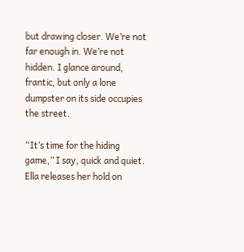but drawing closer. We’re not far enough in. We’re not hidden. I glance around, frantic, but only a lone dumpster on its side occupies the street.

“It’s time for the hiding game,” I say, quick and quiet. Ella releases her hold on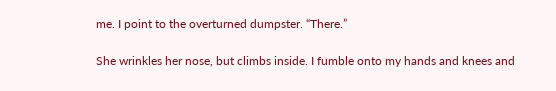me. I point to the overturned dumpster. “There.”

She wrinkles her nose, but climbs inside. I fumble onto my hands and knees and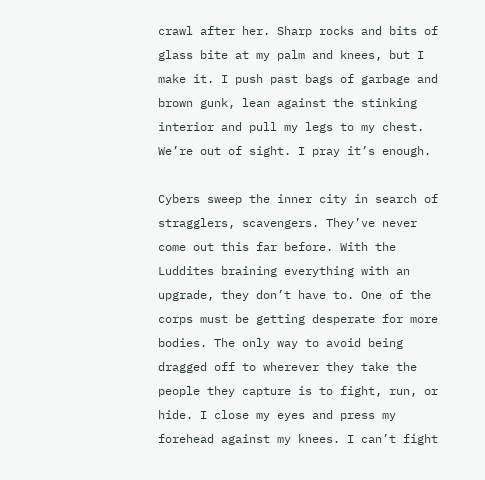crawl after her. Sharp rocks and bits of glass bite at my palm and knees, but I make it. I push past bags of garbage and brown gunk, lean against the stinking interior and pull my legs to my chest. We’re out of sight. I pray it’s enough.

Cybers sweep the inner city in search of stragglers, scavengers. They’ve never come out this far before. With the Luddites braining everything with an upgrade, they don’t have to. One of the corps must be getting desperate for more bodies. The only way to avoid being dragged off to wherever they take the people they capture is to fight, run, or hide. I close my eyes and press my forehead against my knees. I can’t fight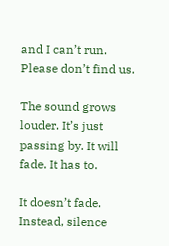and I can’t run. Please don’t find us.

The sound grows louder. It’s just passing by. It will fade. It has to.

It doesn’t fade. Instead, silence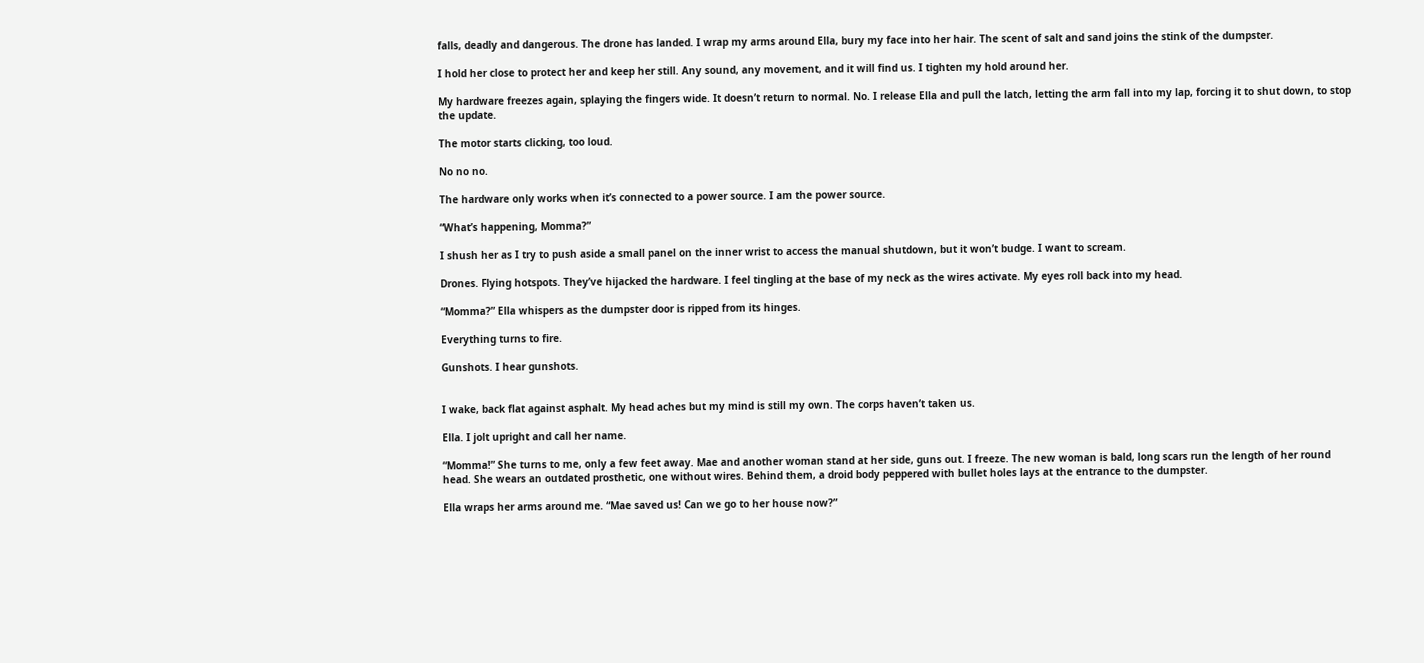falls, deadly and dangerous. The drone has landed. I wrap my arms around Ella, bury my face into her hair. The scent of salt and sand joins the stink of the dumpster.

I hold her close to protect her and keep her still. Any sound, any movement, and it will find us. I tighten my hold around her.

My hardware freezes again, splaying the fingers wide. It doesn’t return to normal. No. I release Ella and pull the latch, letting the arm fall into my lap, forcing it to shut down, to stop the update.

The motor starts clicking, too loud.

No no no.

The hardware only works when it’s connected to a power source. I am the power source.

“What’s happening, Momma?”

I shush her as I try to push aside a small panel on the inner wrist to access the manual shutdown, but it won’t budge. I want to scream.

Drones. Flying hotspots. They’ve hijacked the hardware. I feel tingling at the base of my neck as the wires activate. My eyes roll back into my head.

“Momma?” Ella whispers as the dumpster door is ripped from its hinges.

Everything turns to fire.

Gunshots. I hear gunshots.


I wake, back flat against asphalt. My head aches but my mind is still my own. The corps haven’t taken us.

Ella. I jolt upright and call her name.

“Momma!” She turns to me, only a few feet away. Mae and another woman stand at her side, guns out. I freeze. The new woman is bald, long scars run the length of her round head. She wears an outdated prosthetic, one without wires. Behind them, a droid body peppered with bullet holes lays at the entrance to the dumpster.

Ella wraps her arms around me. “Mae saved us! Can we go to her house now?”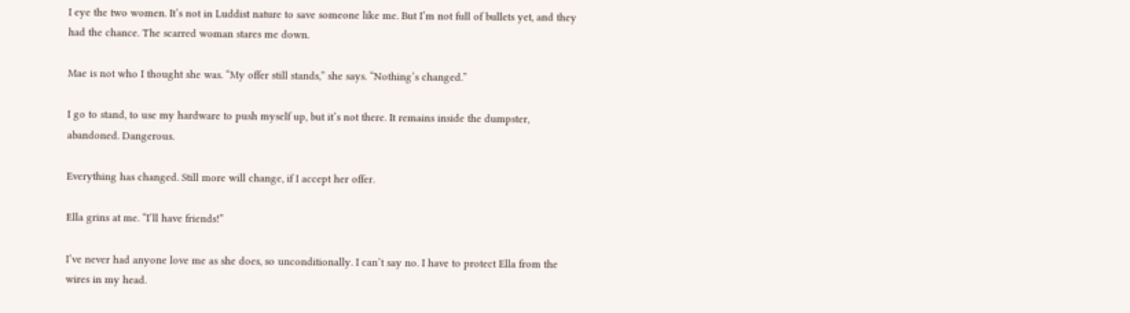I eye the two women. It’s not in Luddist nature to save someone like me. But I’m not full of bullets yet, and they had the chance. The scarred woman stares me down.

Mae is not who I thought she was. “My offer still stands,” she says. “Nothing’s changed.”

I go to stand, to use my hardware to push myself up, but it’s not there. It remains inside the dumpster, abandoned. Dangerous.

Everything has changed. Still more will change, if I accept her offer.

Ella grins at me. “I’ll have friends!”

I’ve never had anyone love me as she does, so unconditionally. I can’t say no. I have to protect Ella from the wires in my head.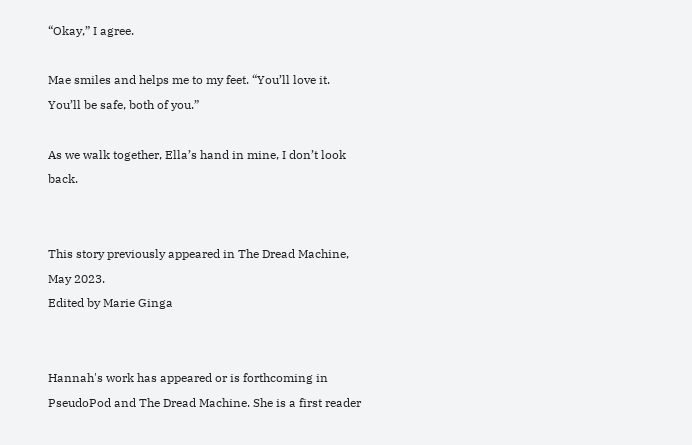“Okay,” I agree.

Mae smiles and helps me to my feet. “You’ll love it. You’ll be safe, both of you.”

As we walk together, Ella’s hand in mine, I don’t look back.


This story previously appeared in The Dread Machine, May 2023.
Edited by Marie Ginga


Hannah's work has appeared or is forthcoming in PseudoPod and The Dread Machine. She is a first reader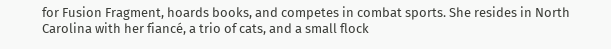for Fusion Fragment, hoards books, and competes in combat sports. She resides in North Carolina with her fiancé, a trio of cats, and a small flock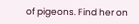of pigeons. Find her on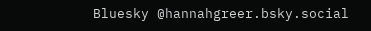Bluesky @hannahgreer.bsky.social